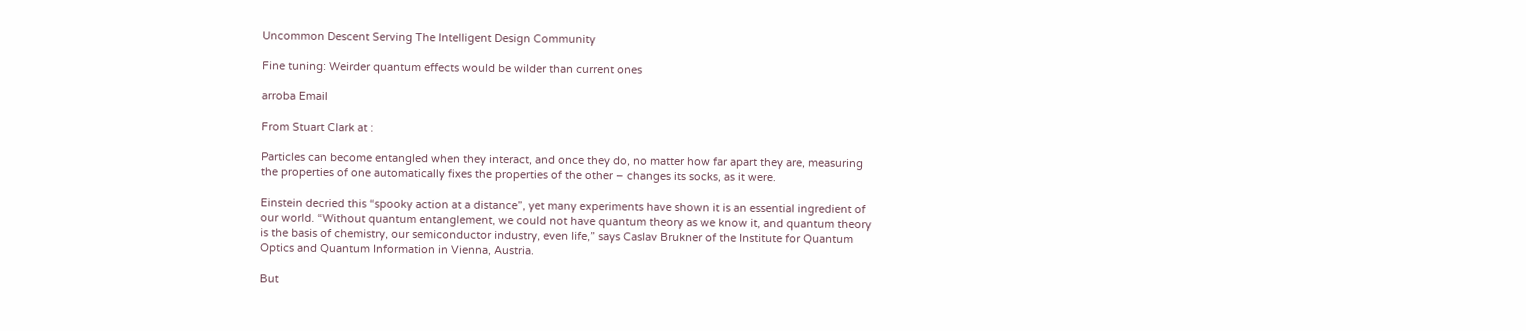Uncommon Descent Serving The Intelligent Design Community

Fine tuning: Weirder quantum effects would be wilder than current ones

arroba Email

From Stuart Clark at :

Particles can become entangled when they interact, and once they do, no matter how far apart they are, measuring the properties of one automatically fixes the properties of the other – changes its socks, as it were.

Einstein decried this “spooky action at a distance”, yet many experiments have shown it is an essential ingredient of our world. “Without quantum entanglement, we could not have quantum theory as we know it, and quantum theory is the basis of chemistry, our semiconductor industry, even life,” says Caslav Brukner of the Institute for Quantum Optics and Quantum Information in Vienna, Austria.

But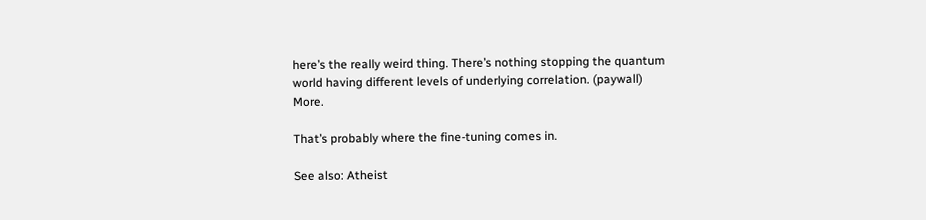here’s the really weird thing. There’s nothing stopping the quantum world having different levels of underlying correlation. (paywall) More.

That’s probably where the fine-tuning comes in.

See also: Atheist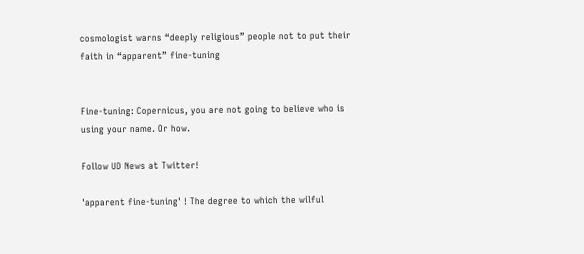cosmologist warns “deeply religious” people not to put their faith in “apparent” fine-tuning


Fine-tuning: Copernicus, you are not going to believe who is using your name. Or how.

Follow UD News at Twitter!

'apparent fine-tuning' ! The degree to which the wilful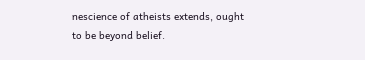nescience of atheists extends, ought to be beyond belief.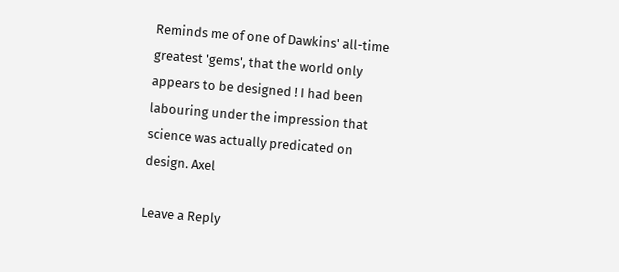Reminds me of one of Dawkins' all-time greatest 'gems', that the world only appears to be designed ! I had been labouring under the impression that science was actually predicated on design. Axel

Leave a Reply